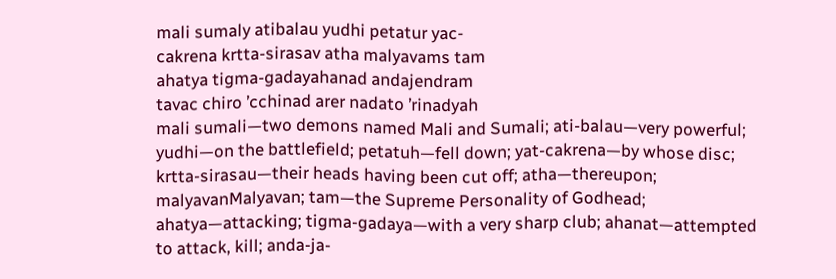mali sumaly atibalau yudhi petatur yac-
cakrena krtta-sirasav atha malyavams tam
ahatya tigma-gadayahanad andajendram
tavac chiro ’cchinad arer nadato ’rinadyah
mali sumali—two demons named Mali and Sumali; ati-balau—very powerful; yudhi—on the battlefield; petatuh—fell down; yat-cakrena—by whose disc; krtta-sirasau—their heads having been cut off; atha—thereupon; malyavanMalyavan; tam—the Supreme Personality of Godhead; ahatya—attacking; tigma-gadaya—with a very sharp club; ahanat—attempted to attack, kill; anda-ja-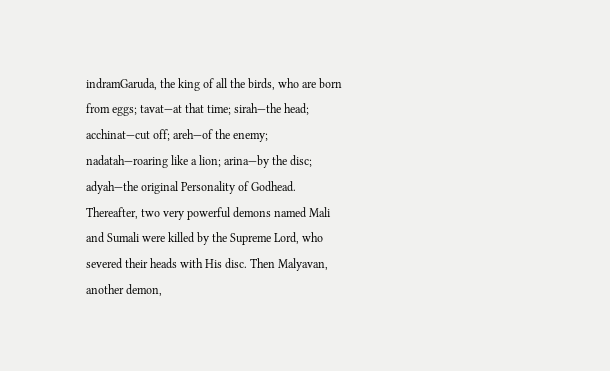indramGaruda, the king of all the birds, who are born from eggs; tavat—at that time; sirah—the head; acchinat—cut off; areh—of the enemy; nadatah—roaring like a lion; arina—by the disc; adyah—the original Personality of Godhead.
Thereafter, two very powerful demons named Mali and Sumali were killed by the Supreme Lord, who severed their heads with His disc. Then Malyavan, another demon,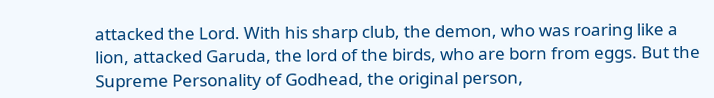attacked the Lord. With his sharp club, the demon, who was roaring like a lion, attacked Garuda, the lord of the birds, who are born from eggs. But the Supreme Personality of Godhead, the original person,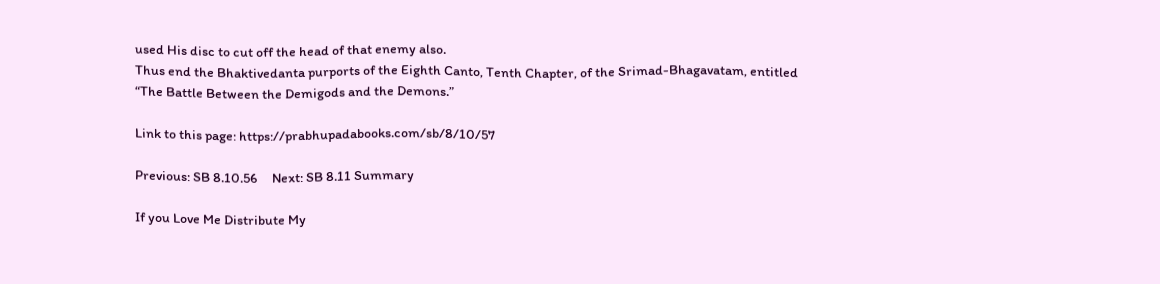used His disc to cut off the head of that enemy also.
Thus end the Bhaktivedanta purports of the Eighth Canto, Tenth Chapter, of the Srimad-Bhagavatam, entitled “The Battle Between the Demigods and the Demons.”

Link to this page: https://prabhupadabooks.com/sb/8/10/57

Previous: SB 8.10.56     Next: SB 8.11 Summary

If you Love Me Distribute My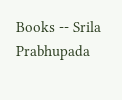Books -- Srila Prabhupada